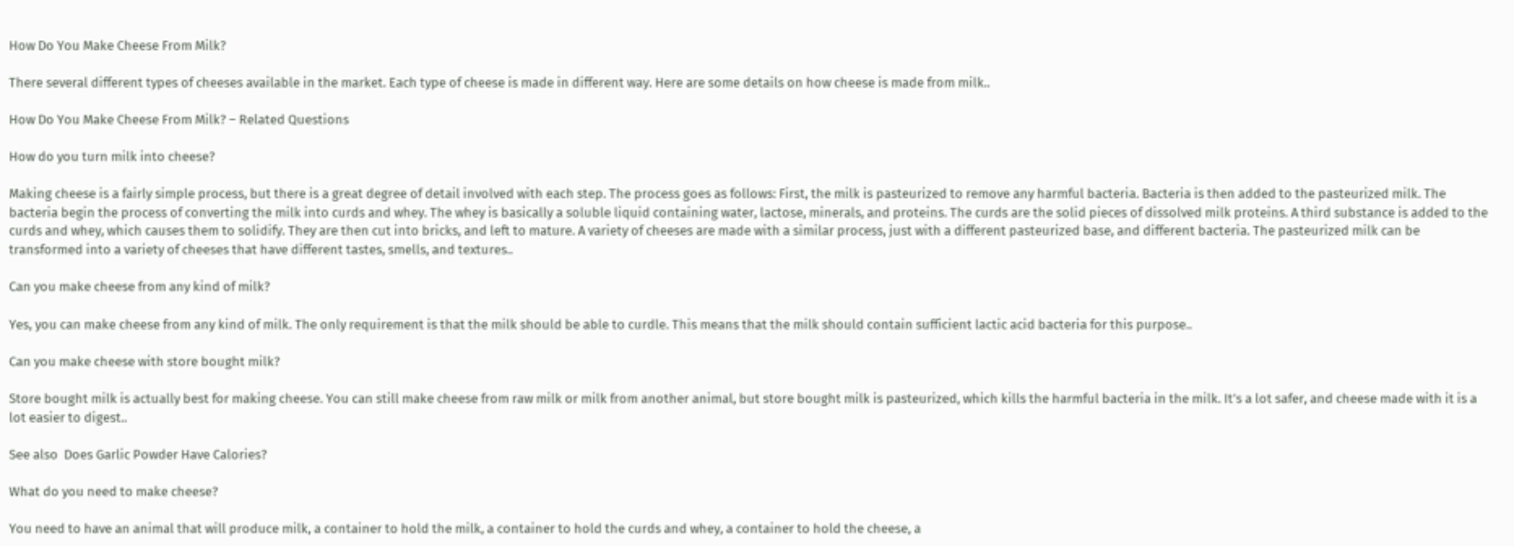How Do You Make Cheese From Milk?

There several different types of cheeses available in the market. Each type of cheese is made in different way. Here are some details on how cheese is made from milk..

How Do You Make Cheese From Milk? – Related Questions

How do you turn milk into cheese?

Making cheese is a fairly simple process, but there is a great degree of detail involved with each step. The process goes as follows: First, the milk is pasteurized to remove any harmful bacteria. Bacteria is then added to the pasteurized milk. The bacteria begin the process of converting the milk into curds and whey. The whey is basically a soluble liquid containing water, lactose, minerals, and proteins. The curds are the solid pieces of dissolved milk proteins. A third substance is added to the curds and whey, which causes them to solidify. They are then cut into bricks, and left to mature. A variety of cheeses are made with a similar process, just with a different pasteurized base, and different bacteria. The pasteurized milk can be transformed into a variety of cheeses that have different tastes, smells, and textures..

Can you make cheese from any kind of milk?

Yes, you can make cheese from any kind of milk. The only requirement is that the milk should be able to curdle. This means that the milk should contain sufficient lactic acid bacteria for this purpose..

Can you make cheese with store bought milk?

Store bought milk is actually best for making cheese. You can still make cheese from raw milk or milk from another animal, but store bought milk is pasteurized, which kills the harmful bacteria in the milk. It’s a lot safer, and cheese made with it is a lot easier to digest..

See also  Does Garlic Powder Have Calories?

What do you need to make cheese?

You need to have an animal that will produce milk, a container to hold the milk, a container to hold the curds and whey, a container to hold the cheese, a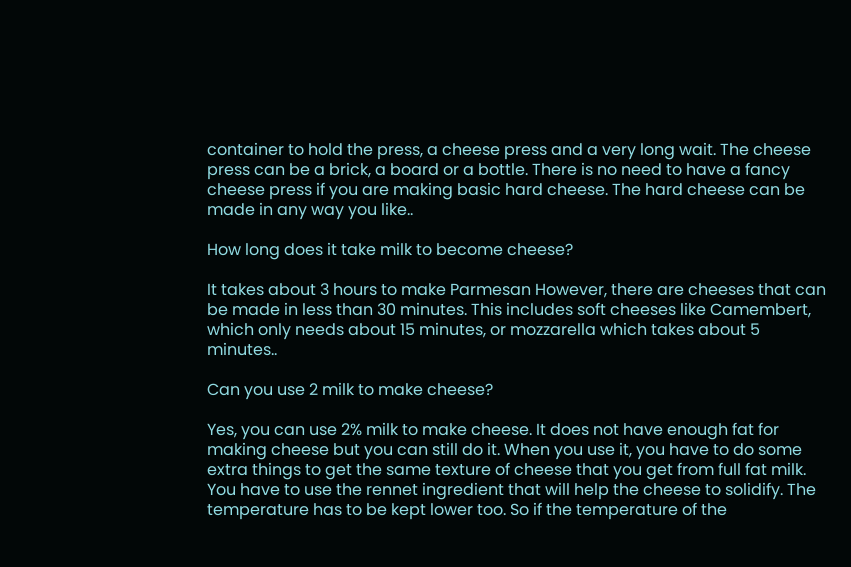container to hold the press, a cheese press and a very long wait. The cheese press can be a brick, a board or a bottle. There is no need to have a fancy cheese press if you are making basic hard cheese. The hard cheese can be made in any way you like..

How long does it take milk to become cheese?

It takes about 3 hours to make Parmesan However, there are cheeses that can be made in less than 30 minutes. This includes soft cheeses like Camembert, which only needs about 15 minutes, or mozzarella which takes about 5 minutes..

Can you use 2 milk to make cheese?

Yes, you can use 2% milk to make cheese. It does not have enough fat for making cheese but you can still do it. When you use it, you have to do some extra things to get the same texture of cheese that you get from full fat milk. You have to use the rennet ingredient that will help the cheese to solidify. The temperature has to be kept lower too. So if the temperature of the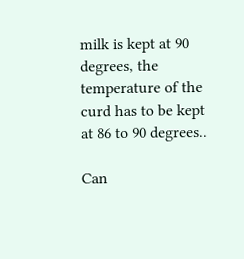milk is kept at 90 degrees, the temperature of the curd has to be kept at 86 to 90 degrees..

Can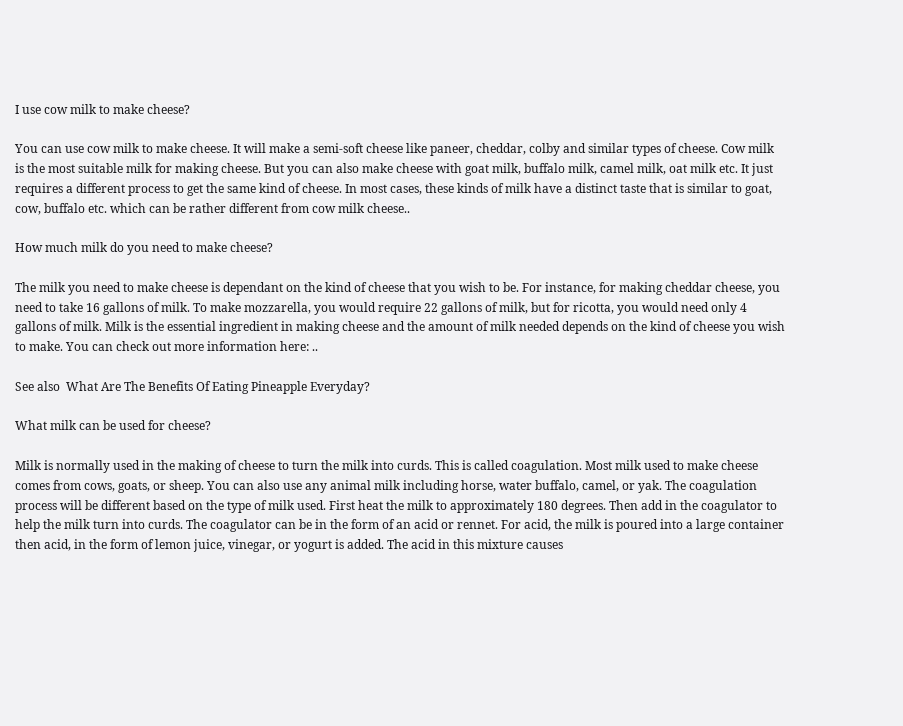I use cow milk to make cheese?

You can use cow milk to make cheese. It will make a semi-soft cheese like paneer, cheddar, colby and similar types of cheese. Cow milk is the most suitable milk for making cheese. But you can also make cheese with goat milk, buffalo milk, camel milk, oat milk etc. It just requires a different process to get the same kind of cheese. In most cases, these kinds of milk have a distinct taste that is similar to goat, cow, buffalo etc. which can be rather different from cow milk cheese..

How much milk do you need to make cheese?

The milk you need to make cheese is dependant on the kind of cheese that you wish to be. For instance, for making cheddar cheese, you need to take 16 gallons of milk. To make mozzarella, you would require 22 gallons of milk, but for ricotta, you would need only 4 gallons of milk. Milk is the essential ingredient in making cheese and the amount of milk needed depends on the kind of cheese you wish to make. You can check out more information here: ..

See also  What Are The Benefits Of Eating Pineapple Everyday?

What milk can be used for cheese?

Milk is normally used in the making of cheese to turn the milk into curds. This is called coagulation. Most milk used to make cheese comes from cows, goats, or sheep. You can also use any animal milk including horse, water buffalo, camel, or yak. The coagulation process will be different based on the type of milk used. First heat the milk to approximately 180 degrees. Then add in the coagulator to help the milk turn into curds. The coagulator can be in the form of an acid or rennet. For acid, the milk is poured into a large container then acid, in the form of lemon juice, vinegar, or yogurt is added. The acid in this mixture causes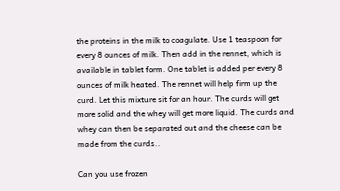the proteins in the milk to coagulate. Use 1 teaspoon for every 8 ounces of milk. Then add in the rennet, which is available in tablet form. One tablet is added per every 8 ounces of milk heated. The rennet will help firm up the curd. Let this mixture sit for an hour. The curds will get more solid and the whey will get more liquid. The curds and whey can then be separated out and the cheese can be made from the curds..

Can you use frozen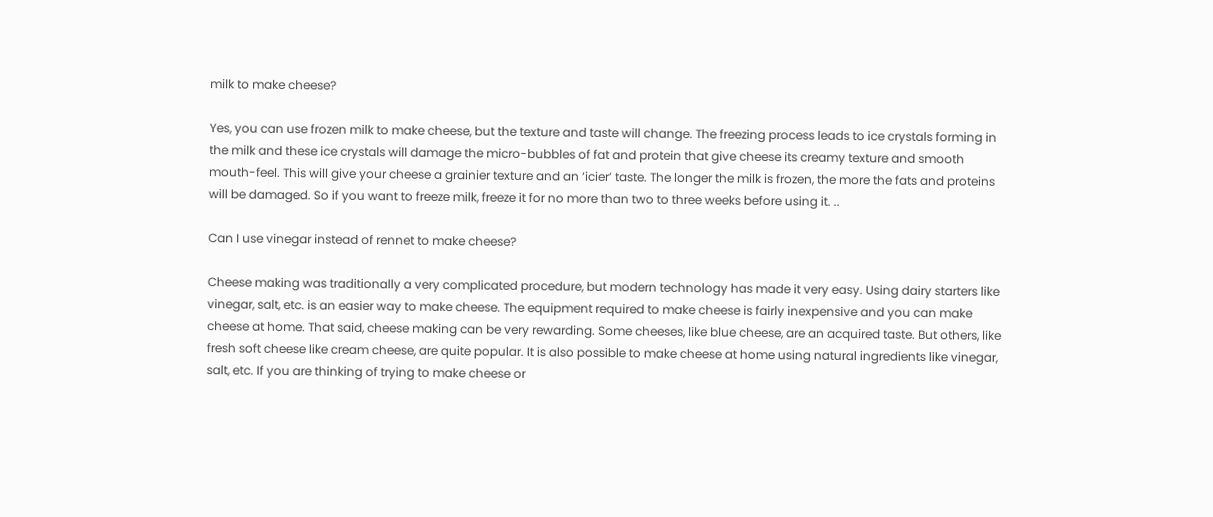milk to make cheese?

Yes, you can use frozen milk to make cheese, but the texture and taste will change. The freezing process leads to ice crystals forming in the milk and these ice crystals will damage the micro-bubbles of fat and protein that give cheese its creamy texture and smooth mouth-feel. This will give your cheese a grainier texture and an ‘icier’ taste. The longer the milk is frozen, the more the fats and proteins will be damaged. So if you want to freeze milk, freeze it for no more than two to three weeks before using it. ..

Can I use vinegar instead of rennet to make cheese?

Cheese making was traditionally a very complicated procedure, but modern technology has made it very easy. Using dairy starters like vinegar, salt, etc. is an easier way to make cheese. The equipment required to make cheese is fairly inexpensive and you can make cheese at home. That said, cheese making can be very rewarding. Some cheeses, like blue cheese, are an acquired taste. But others, like fresh soft cheese like cream cheese, are quite popular. It is also possible to make cheese at home using natural ingredients like vinegar, salt, etc. If you are thinking of trying to make cheese or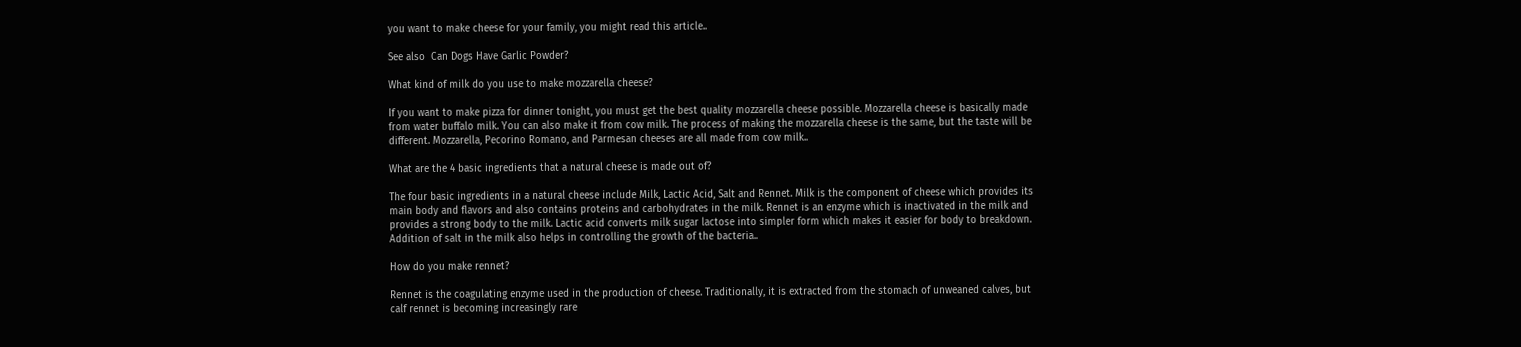you want to make cheese for your family, you might read this article..

See also  Can Dogs Have Garlic Powder?

What kind of milk do you use to make mozzarella cheese?

If you want to make pizza for dinner tonight, you must get the best quality mozzarella cheese possible. Mozzarella cheese is basically made from water buffalo milk. You can also make it from cow milk. The process of making the mozzarella cheese is the same, but the taste will be different. Mozzarella, Pecorino Romano, and Parmesan cheeses are all made from cow milk..

What are the 4 basic ingredients that a natural cheese is made out of?

The four basic ingredients in a natural cheese include Milk, Lactic Acid, Salt and Rennet. Milk is the component of cheese which provides its main body and flavors and also contains proteins and carbohydrates in the milk. Rennet is an enzyme which is inactivated in the milk and provides a strong body to the milk. Lactic acid converts milk sugar lactose into simpler form which makes it easier for body to breakdown. Addition of salt in the milk also helps in controlling the growth of the bacteria..

How do you make rennet?

Rennet is the coagulating enzyme used in the production of cheese. Traditionally, it is extracted from the stomach of unweaned calves, but calf rennet is becoming increasingly rare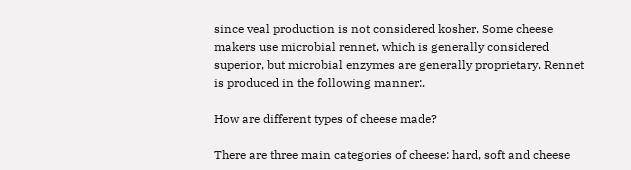since veal production is not considered kosher. Some cheese makers use microbial rennet, which is generally considered superior, but microbial enzymes are generally proprietary. Rennet is produced in the following manner:.

How are different types of cheese made?

There are three main categories of cheese: hard, soft and cheese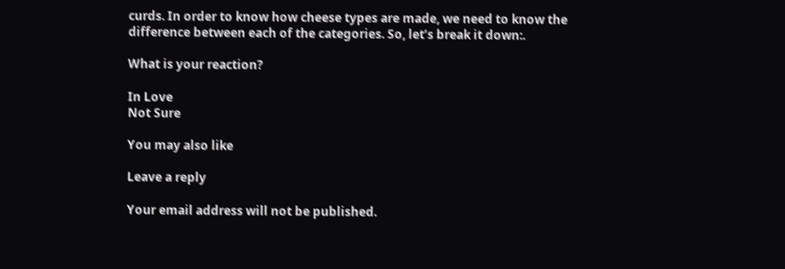curds. In order to know how cheese types are made, we need to know the difference between each of the categories. So, let’s break it down:.

What is your reaction?

In Love
Not Sure

You may also like

Leave a reply

Your email address will not be published.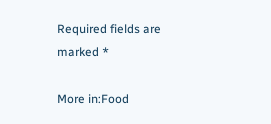Required fields are marked *

More in:Food